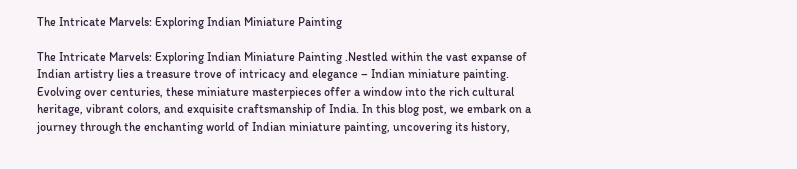The Intricate Marvels: Exploring Indian Miniature Painting

The Intricate Marvels: Exploring Indian Miniature Painting .Nestled within the vast expanse of Indian artistry lies a treasure trove of intricacy and elegance – Indian miniature painting. Evolving over centuries, these miniature masterpieces offer a window into the rich cultural heritage, vibrant colors, and exquisite craftsmanship of India. In this blog post, we embark on a journey through the enchanting world of Indian miniature painting, uncovering its history,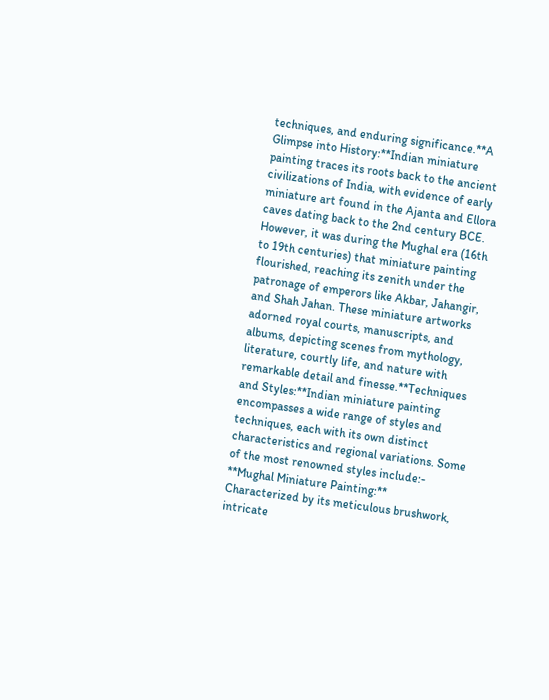techniques, and enduring significance.**A Glimpse into History:**Indian miniature painting traces its roots back to the ancient civilizations of India, with evidence of early miniature art found in the Ajanta and Ellora caves dating back to the 2nd century BCE. However, it was during the Mughal era (16th to 19th centuries) that miniature painting flourished, reaching its zenith under the patronage of emperors like Akbar, Jahangir, and Shah Jahan. These miniature artworks adorned royal courts, manuscripts, and albums, depicting scenes from mythology, literature, courtly life, and nature with remarkable detail and finesse.**Techniques and Styles:**Indian miniature painting encompasses a wide range of styles and techniques, each with its own distinct characteristics and regional variations. Some of the most renowned styles include:- **Mughal Miniature Painting:** Characterized by its meticulous brushwork, intricate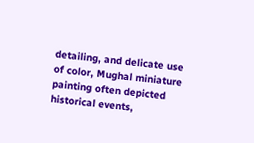detailing, and delicate use of color, Mughal miniature painting often depicted historical events,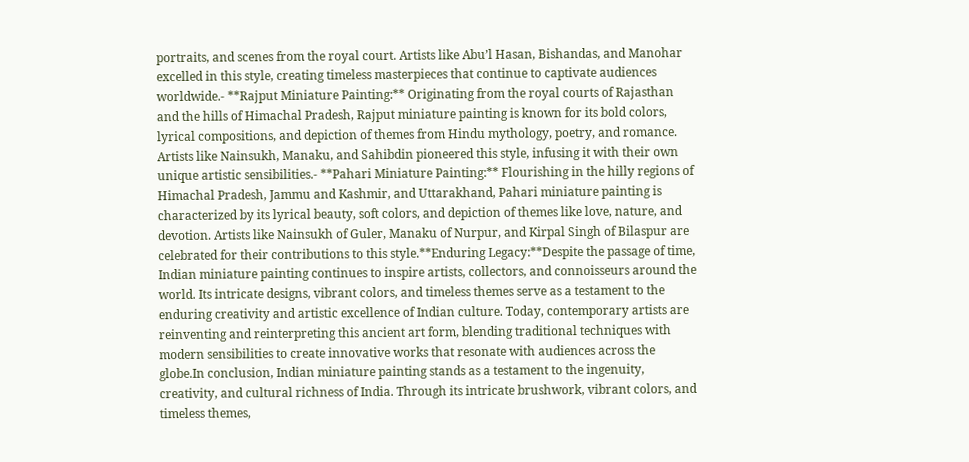portraits, and scenes from the royal court. Artists like Abu’l Hasan, Bishandas, and Manohar excelled in this style, creating timeless masterpieces that continue to captivate audiences worldwide.- **Rajput Miniature Painting:** Originating from the royal courts of Rajasthan and the hills of Himachal Pradesh, Rajput miniature painting is known for its bold colors, lyrical compositions, and depiction of themes from Hindu mythology, poetry, and romance. Artists like Nainsukh, Manaku, and Sahibdin pioneered this style, infusing it with their own unique artistic sensibilities.- **Pahari Miniature Painting:** Flourishing in the hilly regions of Himachal Pradesh, Jammu and Kashmir, and Uttarakhand, Pahari miniature painting is characterized by its lyrical beauty, soft colors, and depiction of themes like love, nature, and devotion. Artists like Nainsukh of Guler, Manaku of Nurpur, and Kirpal Singh of Bilaspur are celebrated for their contributions to this style.**Enduring Legacy:**Despite the passage of time, Indian miniature painting continues to inspire artists, collectors, and connoisseurs around the world. Its intricate designs, vibrant colors, and timeless themes serve as a testament to the enduring creativity and artistic excellence of Indian culture. Today, contemporary artists are reinventing and reinterpreting this ancient art form, blending traditional techniques with modern sensibilities to create innovative works that resonate with audiences across the globe.In conclusion, Indian miniature painting stands as a testament to the ingenuity, creativity, and cultural richness of India. Through its intricate brushwork, vibrant colors, and timeless themes,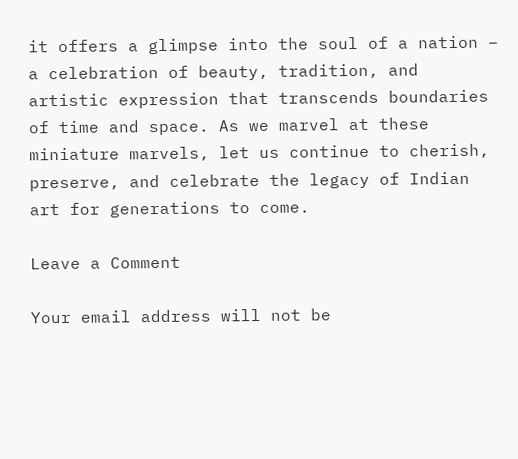it offers a glimpse into the soul of a nation – a celebration of beauty, tradition, and artistic expression that transcends boundaries of time and space. As we marvel at these miniature marvels, let us continue to cherish, preserve, and celebrate the legacy of Indian art for generations to come.

Leave a Comment

Your email address will not be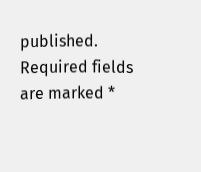published. Required fields are marked *